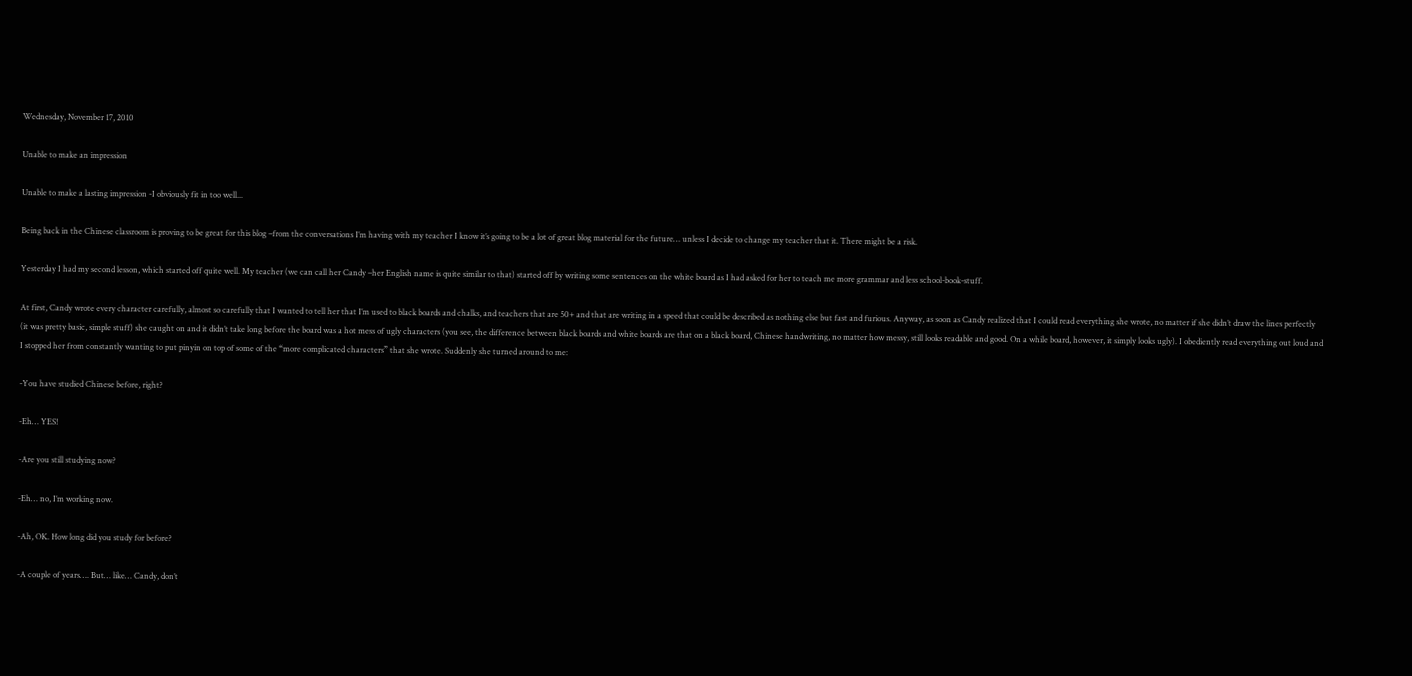Wednesday, November 17, 2010

Unable to make an impression

Unable to make a lasting impression -I obviously fit in too well...

Being back in the Chinese classroom is proving to be great for this blog –from the conversations I’m having with my teacher I know it’s going to be a lot of great blog material for the future… unless I decide to change my teacher that it. There might be a risk.

Yesterday I had my second lesson, which started off quite well. My teacher (we can call her Candy –her English name is quite similar to that) started off by writing some sentences on the white board as I had asked for her to teach me more grammar and less school-book-stuff.

At first, Candy wrote every character carefully, almost so carefully that I wanted to tell her that I’m used to black boards and chalks, and teachers that are 50+ and that are writing in a speed that could be described as nothing else but fast and furious. Anyway, as soon as Candy realized that I could read everything she wrote, no matter if she didn’t draw the lines perfectly (it was pretty basic, simple stuff) she caught on and it didn’t take long before the board was a hot mess of ugly characters (you see, the difference between black boards and white boards are that on a black board, Chinese handwriting, no matter how messy, still looks readable and good. On a while board, however, it simply looks ugly). I obediently read everything out loud and I stopped her from constantly wanting to put pinyin on top of some of the “more complicated characters” that she wrote. Suddenly she turned around to me:

-You have studied Chinese before, right?

-Eh… YES!

-Are you still studying now?

-Eh… no, I’m working now.

-Ah, OK. How long did you study for before?

-A couple of years…. But… like… Candy, don’t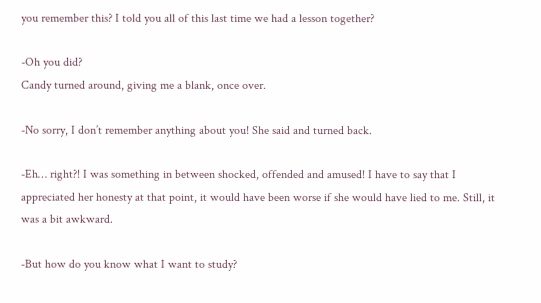you remember this? I told you all of this last time we had a lesson together?

-Oh you did?
Candy turned around, giving me a blank, once over.

-No sorry, I don’t remember anything about you! She said and turned back.

-Eh… right?! I was something in between shocked, offended and amused! I have to say that I appreciated her honesty at that point, it would have been worse if she would have lied to me. Still, it was a bit awkward.

-But how do you know what I want to study?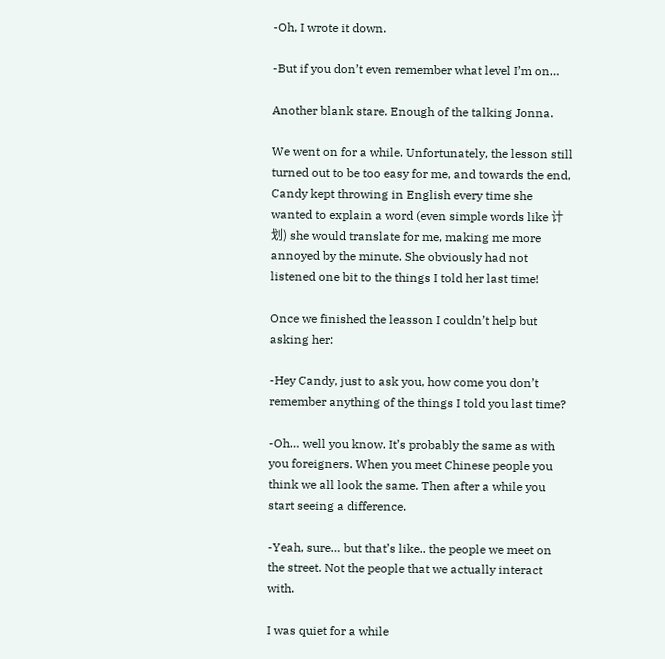-Oh, I wrote it down.

-But if you don’t even remember what level I’m on…

Another blank stare. Enough of the talking Jonna.

We went on for a while. Unfortunately, the lesson still turned out to be too easy for me, and towards the end, Candy kept throwing in English every time she wanted to explain a word (even simple words like 计划) she would translate for me, making me more annoyed by the minute. She obviously had not listened one bit to the things I told her last time!

Once we finished the leasson I couldn’t help but asking her:

-Hey Candy, just to ask you, how come you don’t remember anything of the things I told you last time?

-Oh… well you know. It’s probably the same as with you foreigners. When you meet Chinese people you think we all look the same. Then after a while you start seeing a difference.

-Yeah, sure… but that’s like.. the people we meet on the street. Not the people that we actually interact with.

I was quiet for a while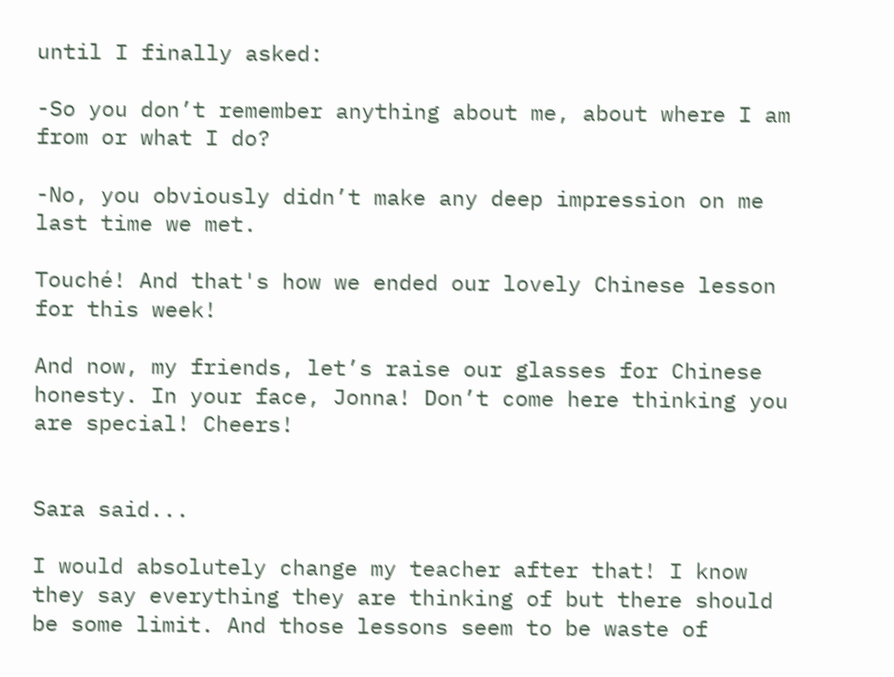until I finally asked:

-So you don’t remember anything about me, about where I am from or what I do?

-No, you obviously didn’t make any deep impression on me last time we met.

Touché! And that's how we ended our lovely Chinese lesson for this week!

And now, my friends, let’s raise our glasses for Chinese honesty. In your face, Jonna! Don’t come here thinking you are special! Cheers!


Sara said...

I would absolutely change my teacher after that! I know they say everything they are thinking of but there should be some limit. And those lessons seem to be waste of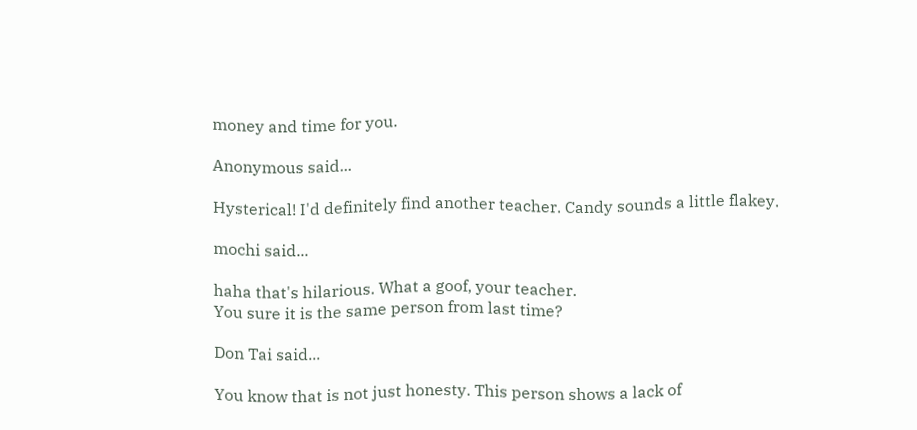money and time for you.

Anonymous said...

Hysterical! I'd definitely find another teacher. Candy sounds a little flakey.

mochi said...

haha that's hilarious. What a goof, your teacher.
You sure it is the same person from last time?

Don Tai said...

You know that is not just honesty. This person shows a lack of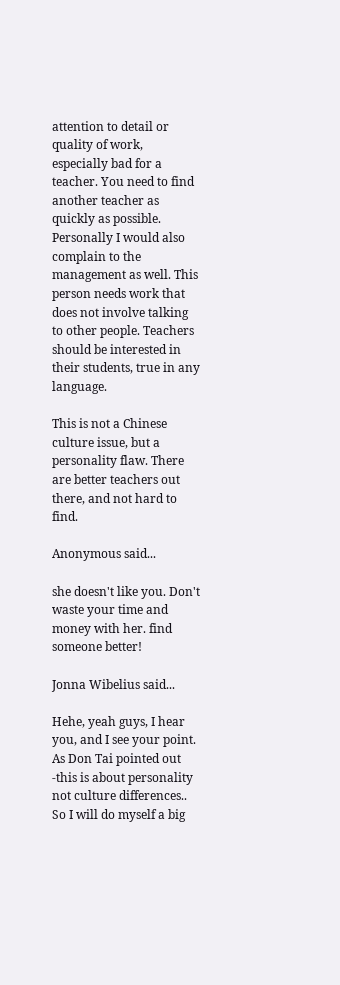attention to detail or quality of work, especially bad for a teacher. You need to find another teacher as quickly as possible. Personally I would also complain to the management as well. This person needs work that does not involve talking to other people. Teachers should be interested in their students, true in any language.

This is not a Chinese culture issue, but a personality flaw. There are better teachers out there, and not hard to find.

Anonymous said...

she doesn't like you. Don't waste your time and money with her. find someone better!

Jonna Wibelius said...

Hehe, yeah guys, I hear you, and I see your point. As Don Tai pointed out -this is about personality not culture differences.. So I will do myself a big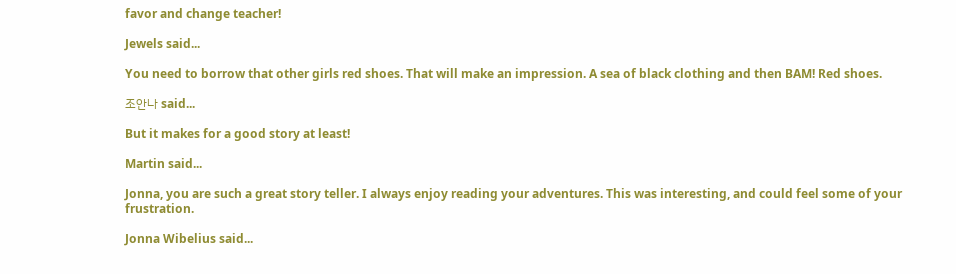favor and change teacher!

Jewels said...

You need to borrow that other girls red shoes. That will make an impression. A sea of black clothing and then BAM! Red shoes.

조안나 said...

But it makes for a good story at least!

Martin said...

Jonna, you are such a great story teller. I always enjoy reading your adventures. This was interesting, and could feel some of your frustration.

Jonna Wibelius said...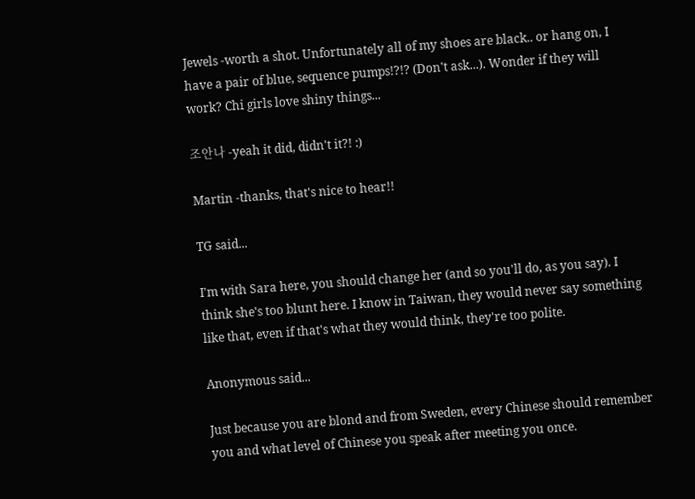Jewels -worth a shot. Unfortunately all of my shoes are black.. or hang on, I have a pair of blue, sequence pumps!?!? (Don't ask...). Wonder if they will work? Chi girls love shiny things...

조안나 -yeah it did, didn't it?! :)

Martin -thanks, that's nice to hear!!

TG said...

I'm with Sara here, you should change her (and so you'll do, as you say). I think she's too blunt here. I know in Taiwan, they would never say something like that, even if that's what they would think, they're too polite.

Anonymous said...

Just because you are blond and from Sweden, every Chinese should remember you and what level of Chinese you speak after meeting you once.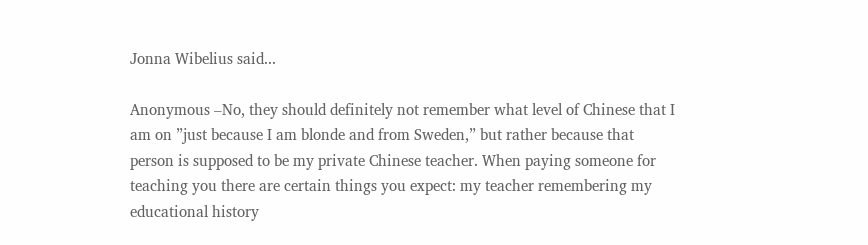Jonna Wibelius said...

Anonymous –No, they should definitely not remember what level of Chinese that I am on ”just because I am blonde and from Sweden,” but rather because that person is supposed to be my private Chinese teacher. When paying someone for teaching you there are certain things you expect: my teacher remembering my educational history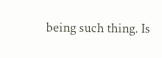being such thing. Is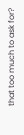that too much to ask for?